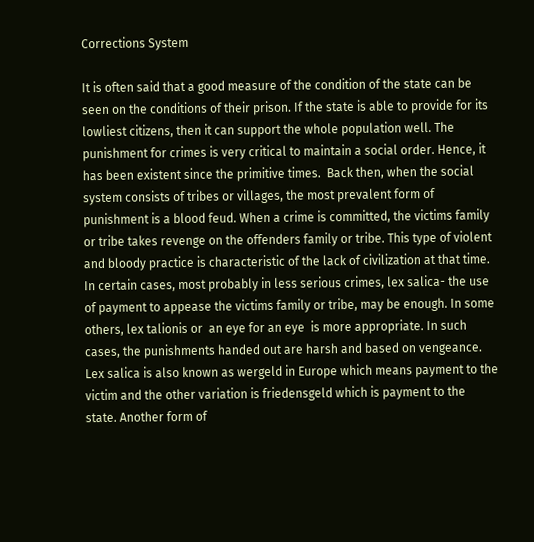Corrections System

It is often said that a good measure of the condition of the state can be seen on the conditions of their prison. If the state is able to provide for its lowliest citizens, then it can support the whole population well. The punishment for crimes is very critical to maintain a social order. Hence, it has been existent since the primitive times.  Back then, when the social system consists of tribes or villages, the most prevalent form of punishment is a blood feud. When a crime is committed, the victims family or tribe takes revenge on the offenders family or tribe. This type of violent and bloody practice is characteristic of the lack of civilization at that time. In certain cases, most probably in less serious crimes, lex salica- the use of payment to appease the victims family or tribe, may be enough. In some others, lex talionis or  an eye for an eye  is more appropriate. In such cases, the punishments handed out are harsh and based on vengeance. Lex salica is also known as wergeld in Europe which means payment to the victim and the other variation is friedensgeld which is payment to the state. Another form of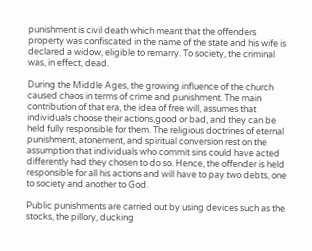punishment is civil death which meant that the offenders property was confiscated in the name of the state and his wife is declared a widow, eligible to remarry. To society, the criminal was, in effect, dead.

During the Middle Ages, the growing influence of the church caused chaos in terms of crime and punishment. The main contribution of that era, the idea of free will, assumes that individuals choose their actions,good or bad, and they can be held fully responsible for them. The religious doctrines of eternal punishment, atonement, and spiritual conversion rest on the assumption that individuals who commit sins could have acted differently had they chosen to do so. Hence, the offender is held responsible for all his actions and will have to pay two debts, one to society and another to God.

Public punishments are carried out by using devices such as the stocks, the pillory, ducking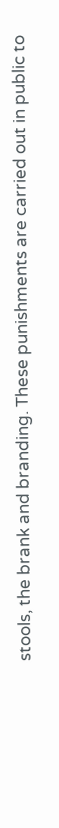stools, the brank and branding. These punishments are carried out in public to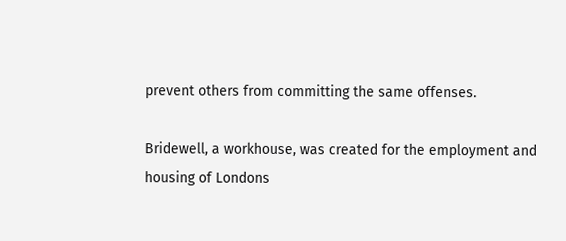prevent others from committing the same offenses.

Bridewell, a workhouse, was created for the employment and housing of Londons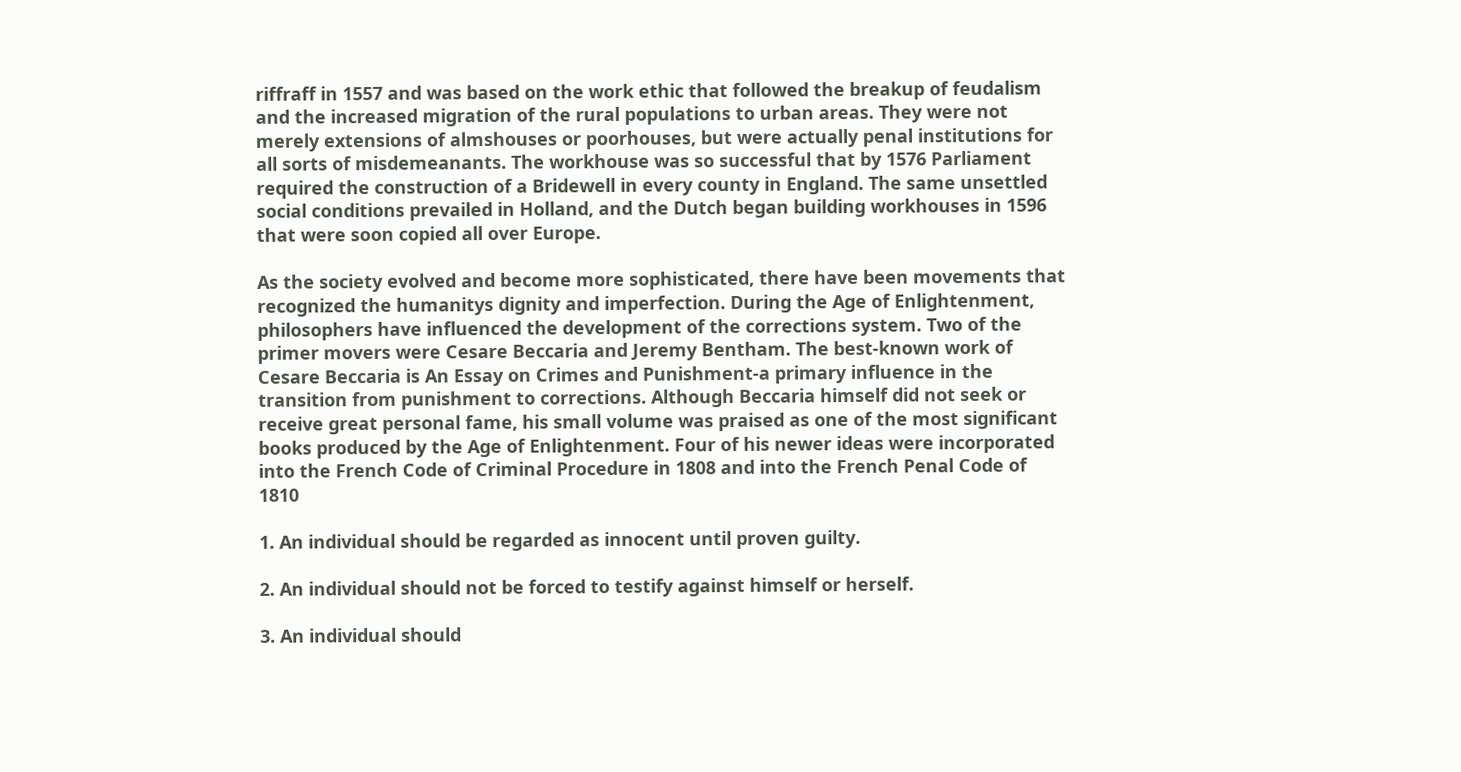riffraff in 1557 and was based on the work ethic that followed the breakup of feudalism and the increased migration of the rural populations to urban areas. They were not merely extensions of almshouses or poorhouses, but were actually penal institutions for all sorts of misdemeanants. The workhouse was so successful that by 1576 Parliament required the construction of a Bridewell in every county in England. The same unsettled social conditions prevailed in Holland, and the Dutch began building workhouses in 1596 that were soon copied all over Europe.

As the society evolved and become more sophisticated, there have been movements that recognized the humanitys dignity and imperfection. During the Age of Enlightenment, philosophers have influenced the development of the corrections system. Two of the primer movers were Cesare Beccaria and Jeremy Bentham. The best-known work of Cesare Beccaria is An Essay on Crimes and Punishment-a primary influence in the transition from punishment to corrections. Although Beccaria himself did not seek or receive great personal fame, his small volume was praised as one of the most significant books produced by the Age of Enlightenment. Four of his newer ideas were incorporated into the French Code of Criminal Procedure in 1808 and into the French Penal Code of 1810

1. An individual should be regarded as innocent until proven guilty.

2. An individual should not be forced to testify against himself or herself.

3. An individual should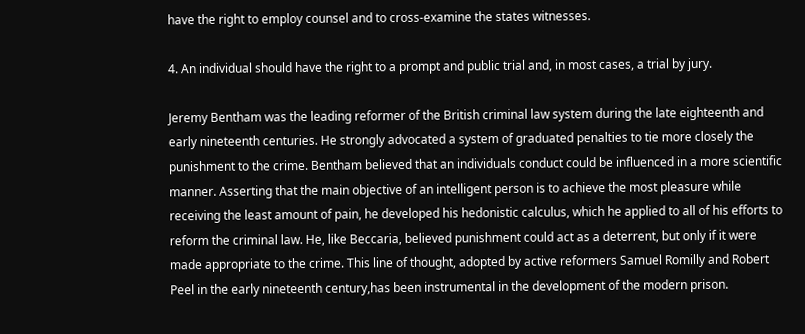have the right to employ counsel and to cross-examine the states witnesses.

4. An individual should have the right to a prompt and public trial and, in most cases, a trial by jury.

Jeremy Bentham was the leading reformer of the British criminal law system during the late eighteenth and early nineteenth centuries. He strongly advocated a system of graduated penalties to tie more closely the punishment to the crime. Bentham believed that an individuals conduct could be influenced in a more scientific manner. Asserting that the main objective of an intelligent person is to achieve the most pleasure while receiving the least amount of pain, he developed his hedonistic calculus, which he applied to all of his efforts to reform the criminal law. He, like Beccaria, believed punishment could act as a deterrent, but only if it were made appropriate to the crime. This line of thought, adopted by active reformers Samuel Romilly and Robert Peel in the early nineteenth century,has been instrumental in the development of the modern prison.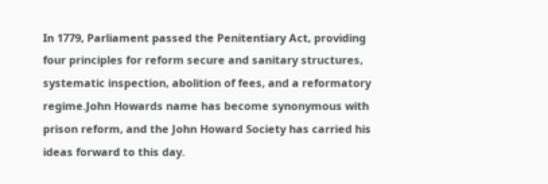In 1779, Parliament passed the Penitentiary Act, providing four principles for reform secure and sanitary structures, systematic inspection, abolition of fees, and a reformatory regime.John Howards name has become synonymous with prison reform, and the John Howard Society has carried his ideas forward to this day.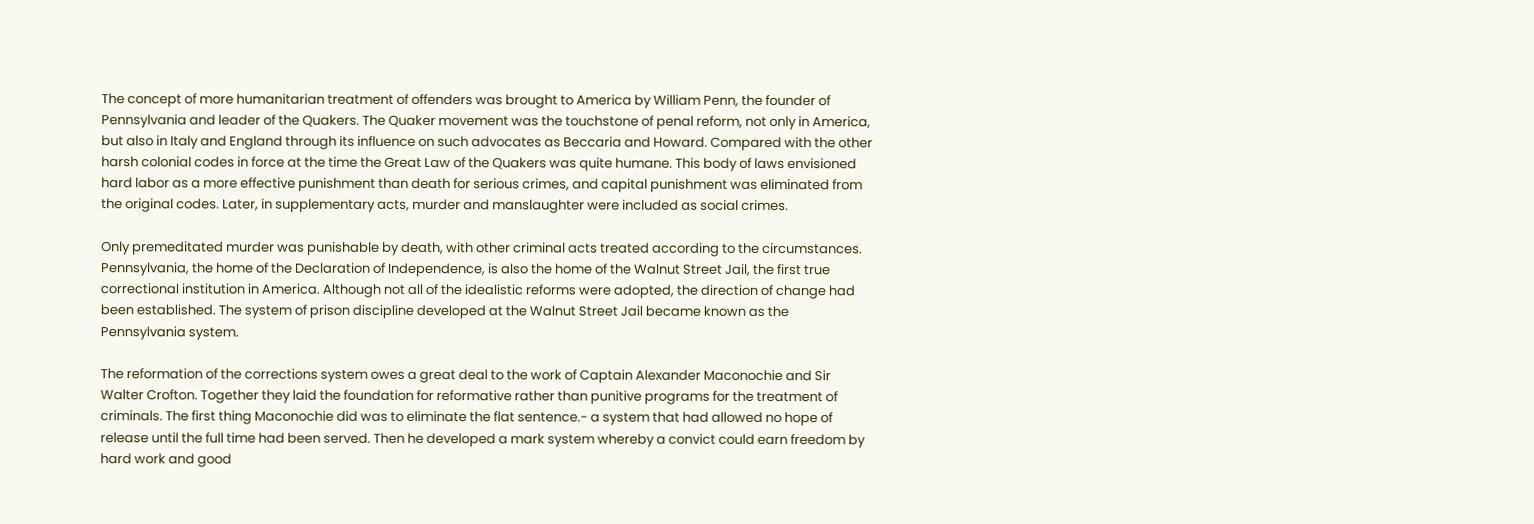The concept of more humanitarian treatment of offenders was brought to America by William Penn, the founder of Pennsylvania and leader of the Quakers. The Quaker movement was the touchstone of penal reform, not only in America, but also in Italy and England through its influence on such advocates as Beccaria and Howard. Compared with the other harsh colonial codes in force at the time the Great Law of the Quakers was quite humane. This body of laws envisioned hard labor as a more effective punishment than death for serious crimes, and capital punishment was eliminated from the original codes. Later, in supplementary acts, murder and manslaughter were included as social crimes.

Only premeditated murder was punishable by death, with other criminal acts treated according to the circumstances. Pennsylvania, the home of the Declaration of Independence, is also the home of the Walnut Street Jail, the first true correctional institution in America. Although not all of the idealistic reforms were adopted, the direction of change had been established. The system of prison discipline developed at the Walnut Street Jail became known as the Pennsylvania system.

The reformation of the corrections system owes a great deal to the work of Captain Alexander Maconochie and Sir Walter Crofton. Together they laid the foundation for reformative rather than punitive programs for the treatment of criminals. The first thing Maconochie did was to eliminate the flat sentence.- a system that had allowed no hope of release until the full time had been served. Then he developed a mark system whereby a convict could earn freedom by hard work and good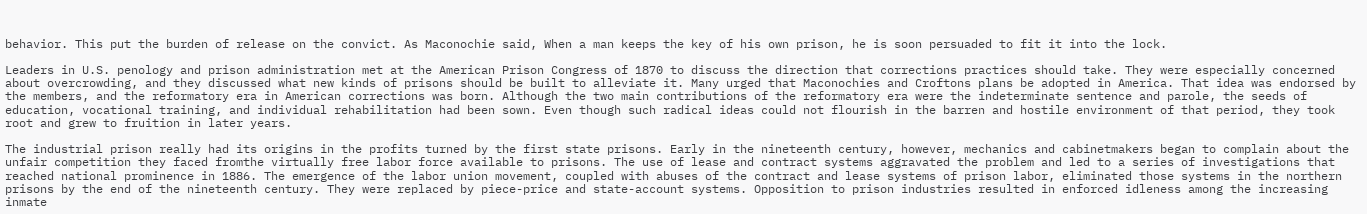behavior. This put the burden of release on the convict. As Maconochie said, When a man keeps the key of his own prison, he is soon persuaded to fit it into the lock.

Leaders in U.S. penology and prison administration met at the American Prison Congress of 1870 to discuss the direction that corrections practices should take. They were especially concerned about overcrowding, and they discussed what new kinds of prisons should be built to alleviate it. Many urged that Maconochies and Croftons plans be adopted in America. That idea was endorsed by the members, and the reformatory era in American corrections was born. Although the two main contributions of the reformatory era were the indeterminate sentence and parole, the seeds of education, vocational training, and individual rehabilitation had been sown. Even though such radical ideas could not flourish in the barren and hostile environment of that period, they took root and grew to fruition in later years.

The industrial prison really had its origins in the profits turned by the first state prisons. Early in the nineteenth century, however, mechanics and cabinetmakers began to complain about the unfair competition they faced fromthe virtually free labor force available to prisons. The use of lease and contract systems aggravated the problem and led to a series of investigations that reached national prominence in 1886. The emergence of the labor union movement, coupled with abuses of the contract and lease systems of prison labor, eliminated those systems in the northern prisons by the end of the nineteenth century. They were replaced by piece-price and state-account systems. Opposition to prison industries resulted in enforced idleness among the increasing inmate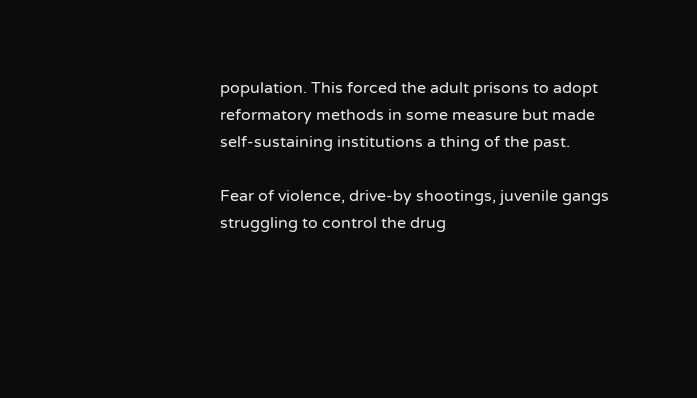population. This forced the adult prisons to adopt reformatory methods in some measure but made self-sustaining institutions a thing of the past.

Fear of violence, drive-by shootings, juvenile gangs struggling to control the drug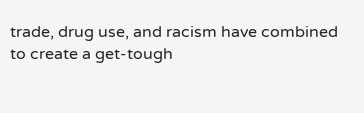trade, drug use, and racism have combined to create a get-tough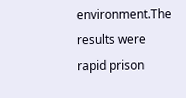environment.The results were rapid prison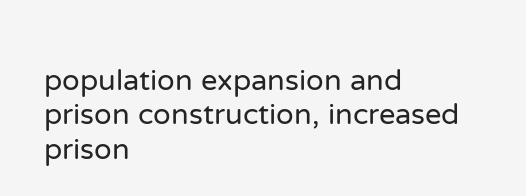population expansion and prison construction, increased prison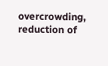overcrowding, reduction of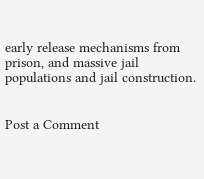early release mechanisms from prison, and massive jail populations and jail construction.


Post a Comment